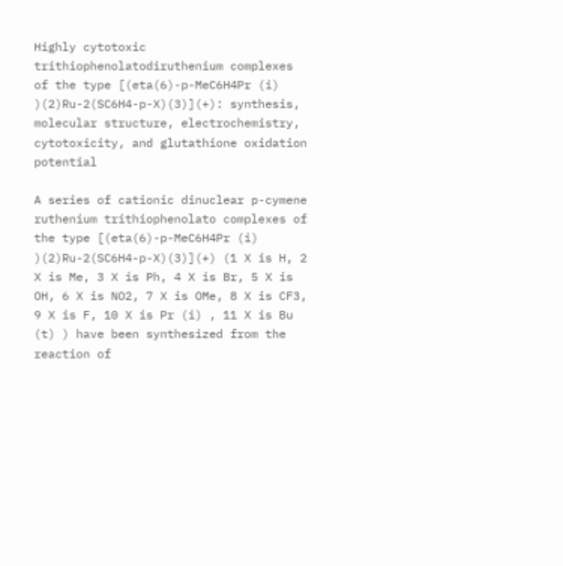Highly cytotoxic trithiophenolatodiruthenium complexes of the type [(eta(6)-p-MeC6H4Pr (i) )(2)Ru-2(SC6H4-p-X)(3)](+): synthesis, molecular structure, electrochemistry, cytotoxicity, and glutathione oxidation potential

A series of cationic dinuclear p-cymene ruthenium trithiophenolato complexes of the type [(eta(6)-p-MeC6H4Pr (i) )(2)Ru-2(SC6H4-p-X)(3)](+) (1 X is H, 2 X is Me, 3 X is Ph, 4 X is Br, 5 X is OH, 6 X is NO2, 7 X is OMe, 8 X is CF3, 9 X is F, 10 X is Pr (i) , 11 X is Bu (t) ) have been synthesized from the reaction of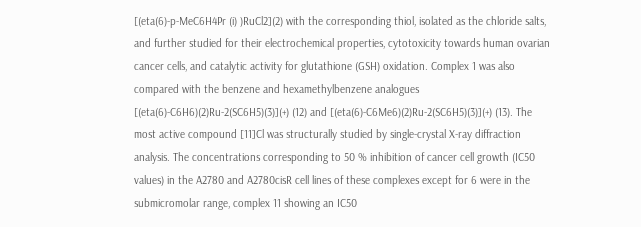[(eta(6)-p-MeC6H4Pr (i) )RuCl2](2) with the corresponding thiol, isolated as the chloride salts, and further studied for their electrochemical properties, cytotoxicity towards human ovarian cancer cells, and catalytic activity for glutathione (GSH) oxidation. Complex 1 was also compared with the benzene and hexamethylbenzene analogues [(eta(6)-C6H6)(2)Ru-2(SC6H5)(3)](+) (12) and [(eta(6)-C6Me6)(2)Ru-2(SC6H5)(3)](+) (13). The most active compound [11]Cl was structurally studied by single-crystal X-ray diffraction analysis. The concentrations corresponding to 50 % inhibition of cancer cell growth (IC50 values) in the A2780 and A2780cisR cell lines of these complexes except for 6 were in the submicromolar range, complex 11 showing an IC50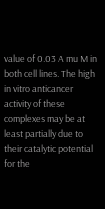value of 0.03 A mu M in both cell lines. The high in vitro anticancer activity of these complexes may be at least partially due to their catalytic potential for the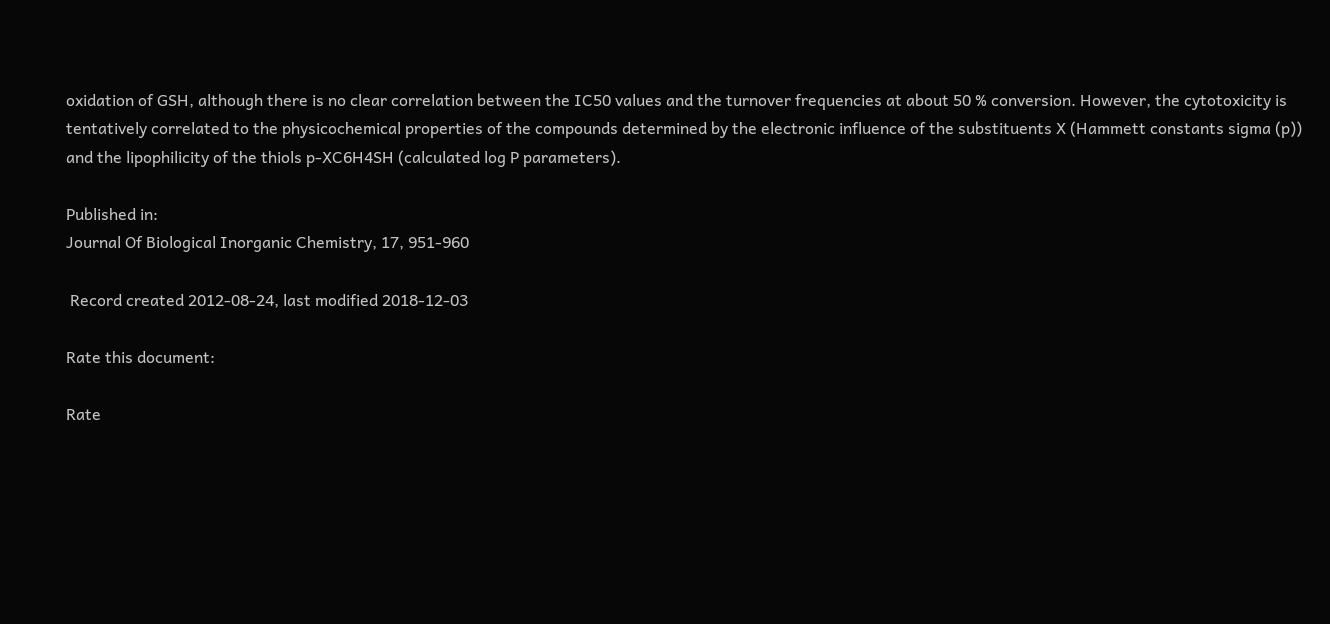oxidation of GSH, although there is no clear correlation between the IC50 values and the turnover frequencies at about 50 % conversion. However, the cytotoxicity is tentatively correlated to the physicochemical properties of the compounds determined by the electronic influence of the substituents X (Hammett constants sigma (p)) and the lipophilicity of the thiols p-XC6H4SH (calculated log P parameters).

Published in:
Journal Of Biological Inorganic Chemistry, 17, 951-960

 Record created 2012-08-24, last modified 2018-12-03

Rate this document:

Rate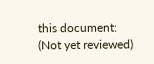this document:
(Not yet reviewed)